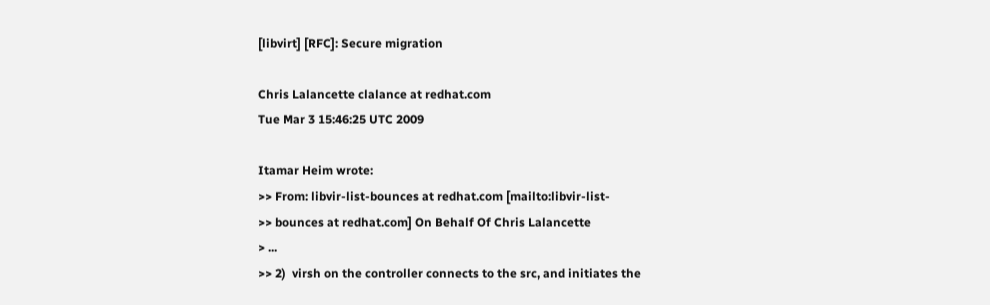[libvirt] [RFC]: Secure migration

Chris Lalancette clalance at redhat.com
Tue Mar 3 15:46:25 UTC 2009

Itamar Heim wrote:
>> From: libvir-list-bounces at redhat.com [mailto:libvir-list-
>> bounces at redhat.com] On Behalf Of Chris Lalancette
> ...
>> 2)  virsh on the controller connects to the src, and initiates the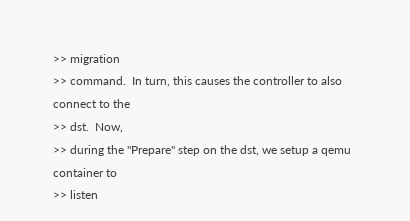>> migration
>> command.  In turn, this causes the controller to also connect to the
>> dst.  Now,
>> during the "Prepare" step on the dst, we setup a qemu container to
>> listen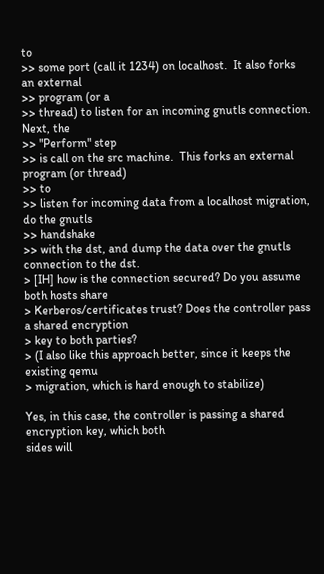to
>> some port (call it 1234) on localhost.  It also forks an external
>> program (or a
>> thread) to listen for an incoming gnutls connection.  Next, the
>> "Perform" step
>> is call on the src machine.  This forks an external program (or thread)
>> to
>> listen for incoming data from a localhost migration, do the gnutls
>> handshake
>> with the dst, and dump the data over the gnutls connection to the dst.
> [IH] how is the connection secured? Do you assume both hosts share
> Kerberos/certificates trust? Does the controller pass a shared encryption
> key to both parties?
> (I also like this approach better, since it keeps the existing qemu
> migration, which is hard enough to stabilize)

Yes, in this case, the controller is passing a shared encryption key, which both
sides will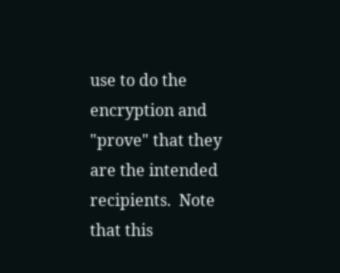use to do the encryption and "prove" that they are the intended
recipients.  Note that this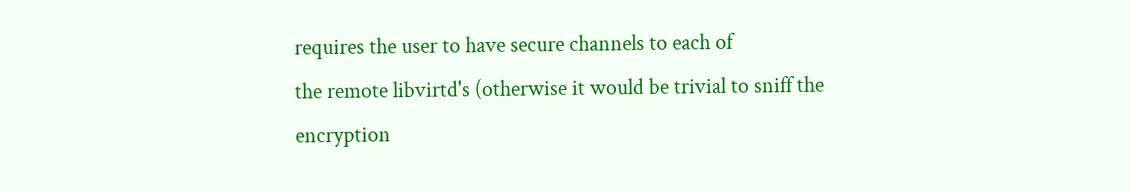requires the user to have secure channels to each of
the remote libvirtd's (otherwise it would be trivial to sniff the encryption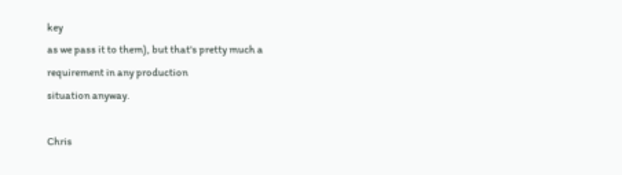key
as we pass it to them), but that's pretty much a requirement in any production
situation anyway.

Chris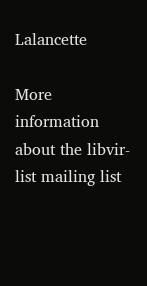Lalancette

More information about the libvir-list mailing list